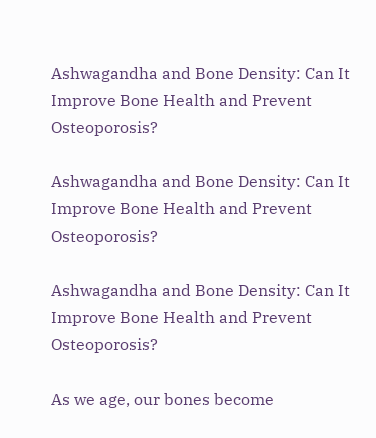Ashwagandha and Bone Density: Can It Improve Bone Health and Prevent Osteoporosis?

Ashwagandha and Bone Density: Can It Improve Bone Health and Prevent Osteoporosis?

Ashwagandha and Bone Density: Can It Improve Bone Health and Prevent Osteoporosis?

As we age, our bones become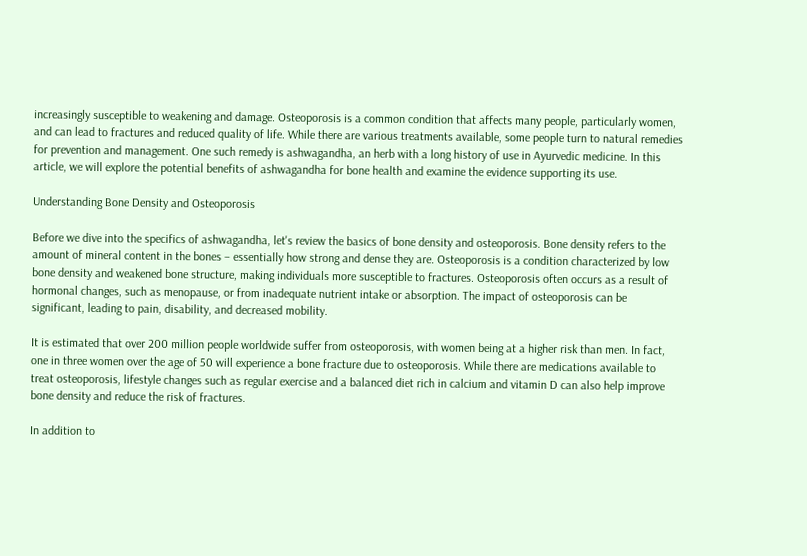increasingly susceptible to weakening and damage. Osteoporosis is a common condition that affects many people, particularly women, and can lead to fractures and reduced quality of life. While there are various treatments available, some people turn to natural remedies for prevention and management. One such remedy is ashwagandha, an herb with a long history of use in Ayurvedic medicine. In this article, we will explore the potential benefits of ashwagandha for bone health and examine the evidence supporting its use.

Understanding Bone Density and Osteoporosis

Before we dive into the specifics of ashwagandha, let's review the basics of bone density and osteoporosis. Bone density refers to the amount of mineral content in the bones – essentially how strong and dense they are. Osteoporosis is a condition characterized by low bone density and weakened bone structure, making individuals more susceptible to fractures. Osteoporosis often occurs as a result of hormonal changes, such as menopause, or from inadequate nutrient intake or absorption. The impact of osteoporosis can be significant, leading to pain, disability, and decreased mobility.

It is estimated that over 200 million people worldwide suffer from osteoporosis, with women being at a higher risk than men. In fact, one in three women over the age of 50 will experience a bone fracture due to osteoporosis. While there are medications available to treat osteoporosis, lifestyle changes such as regular exercise and a balanced diet rich in calcium and vitamin D can also help improve bone density and reduce the risk of fractures.

In addition to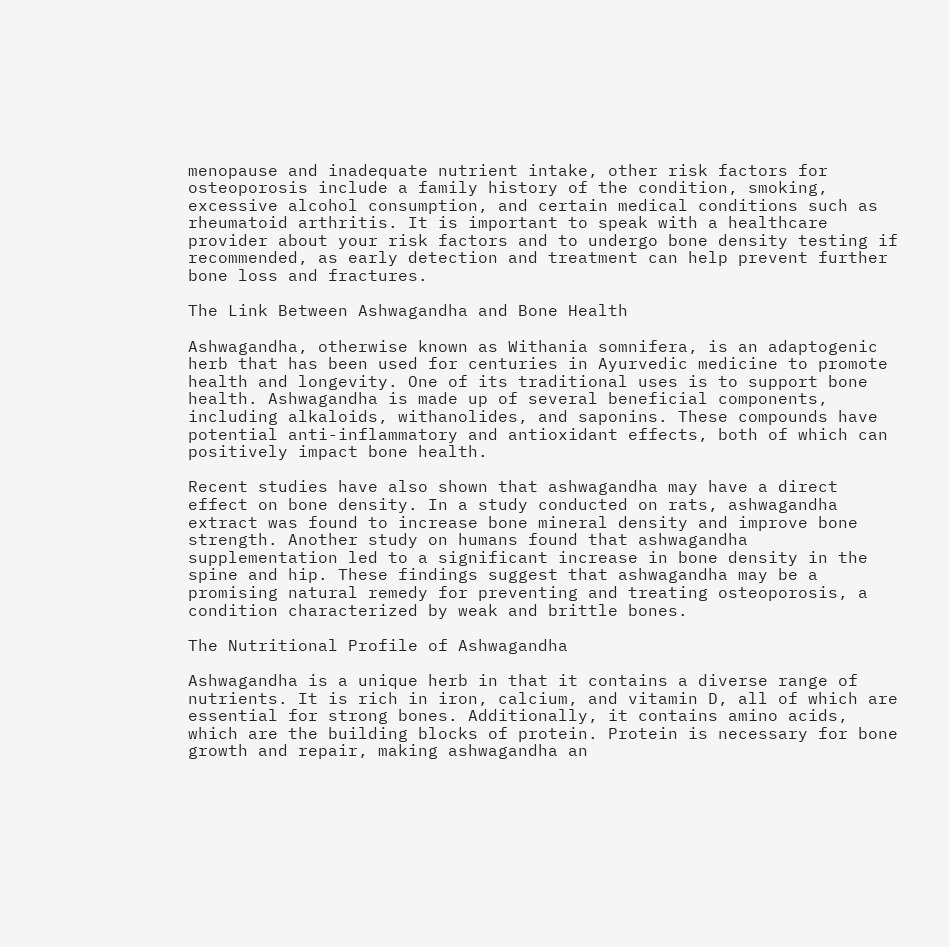menopause and inadequate nutrient intake, other risk factors for osteoporosis include a family history of the condition, smoking, excessive alcohol consumption, and certain medical conditions such as rheumatoid arthritis. It is important to speak with a healthcare provider about your risk factors and to undergo bone density testing if recommended, as early detection and treatment can help prevent further bone loss and fractures.

The Link Between Ashwagandha and Bone Health

Ashwagandha, otherwise known as Withania somnifera, is an adaptogenic herb that has been used for centuries in Ayurvedic medicine to promote health and longevity. One of its traditional uses is to support bone health. Ashwagandha is made up of several beneficial components, including alkaloids, withanolides, and saponins. These compounds have potential anti-inflammatory and antioxidant effects, both of which can positively impact bone health.

Recent studies have also shown that ashwagandha may have a direct effect on bone density. In a study conducted on rats, ashwagandha extract was found to increase bone mineral density and improve bone strength. Another study on humans found that ashwagandha supplementation led to a significant increase in bone density in the spine and hip. These findings suggest that ashwagandha may be a promising natural remedy for preventing and treating osteoporosis, a condition characterized by weak and brittle bones.

The Nutritional Profile of Ashwagandha

Ashwagandha is a unique herb in that it contains a diverse range of nutrients. It is rich in iron, calcium, and vitamin D, all of which are essential for strong bones. Additionally, it contains amino acids, which are the building blocks of protein. Protein is necessary for bone growth and repair, making ashwagandha an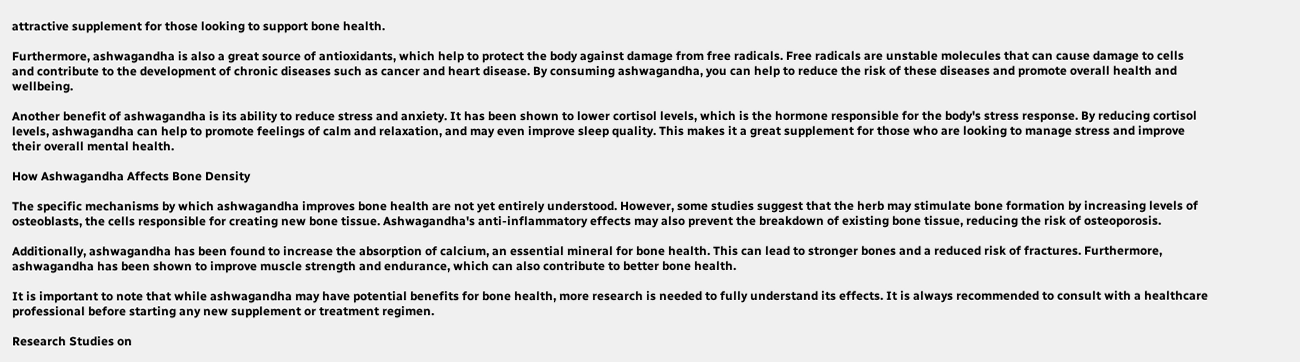attractive supplement for those looking to support bone health.

Furthermore, ashwagandha is also a great source of antioxidants, which help to protect the body against damage from free radicals. Free radicals are unstable molecules that can cause damage to cells and contribute to the development of chronic diseases such as cancer and heart disease. By consuming ashwagandha, you can help to reduce the risk of these diseases and promote overall health and wellbeing.

Another benefit of ashwagandha is its ability to reduce stress and anxiety. It has been shown to lower cortisol levels, which is the hormone responsible for the body's stress response. By reducing cortisol levels, ashwagandha can help to promote feelings of calm and relaxation, and may even improve sleep quality. This makes it a great supplement for those who are looking to manage stress and improve their overall mental health.

How Ashwagandha Affects Bone Density

The specific mechanisms by which ashwagandha improves bone health are not yet entirely understood. However, some studies suggest that the herb may stimulate bone formation by increasing levels of osteoblasts, the cells responsible for creating new bone tissue. Ashwagandha's anti-inflammatory effects may also prevent the breakdown of existing bone tissue, reducing the risk of osteoporosis.

Additionally, ashwagandha has been found to increase the absorption of calcium, an essential mineral for bone health. This can lead to stronger bones and a reduced risk of fractures. Furthermore, ashwagandha has been shown to improve muscle strength and endurance, which can also contribute to better bone health.

It is important to note that while ashwagandha may have potential benefits for bone health, more research is needed to fully understand its effects. It is always recommended to consult with a healthcare professional before starting any new supplement or treatment regimen.

Research Studies on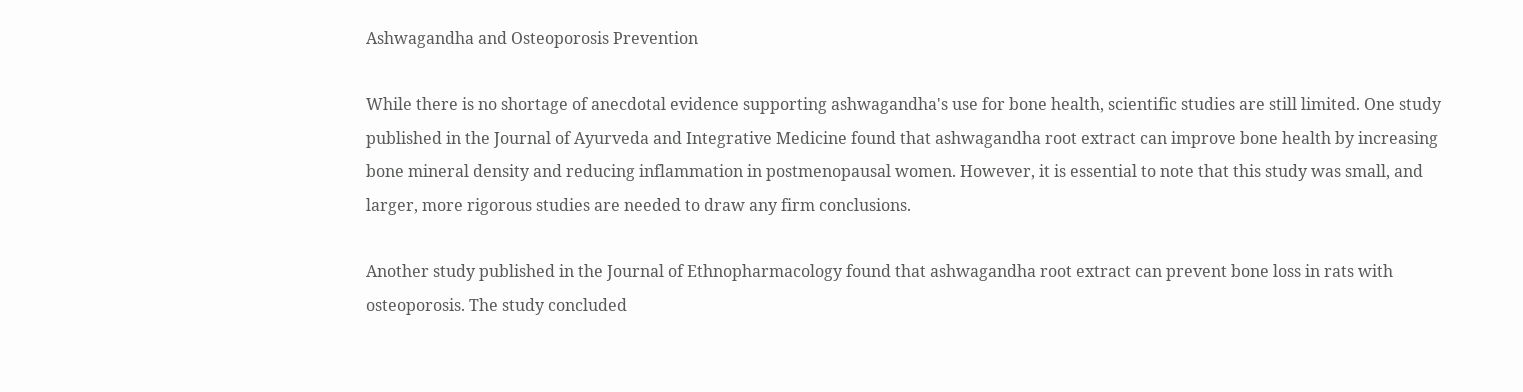Ashwagandha and Osteoporosis Prevention

While there is no shortage of anecdotal evidence supporting ashwagandha's use for bone health, scientific studies are still limited. One study published in the Journal of Ayurveda and Integrative Medicine found that ashwagandha root extract can improve bone health by increasing bone mineral density and reducing inflammation in postmenopausal women. However, it is essential to note that this study was small, and larger, more rigorous studies are needed to draw any firm conclusions.

Another study published in the Journal of Ethnopharmacology found that ashwagandha root extract can prevent bone loss in rats with osteoporosis. The study concluded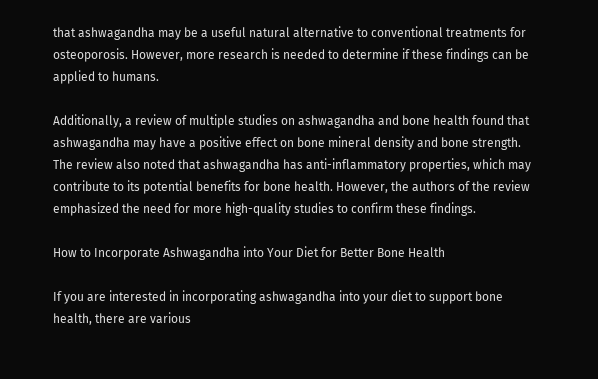that ashwagandha may be a useful natural alternative to conventional treatments for osteoporosis. However, more research is needed to determine if these findings can be applied to humans.

Additionally, a review of multiple studies on ashwagandha and bone health found that ashwagandha may have a positive effect on bone mineral density and bone strength. The review also noted that ashwagandha has anti-inflammatory properties, which may contribute to its potential benefits for bone health. However, the authors of the review emphasized the need for more high-quality studies to confirm these findings.

How to Incorporate Ashwagandha into Your Diet for Better Bone Health

If you are interested in incorporating ashwagandha into your diet to support bone health, there are various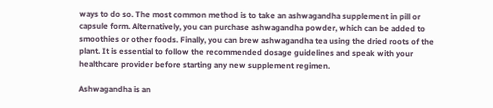ways to do so. The most common method is to take an ashwagandha supplement in pill or capsule form. Alternatively, you can purchase ashwagandha powder, which can be added to smoothies or other foods. Finally, you can brew ashwagandha tea using the dried roots of the plant. It is essential to follow the recommended dosage guidelines and speak with your healthcare provider before starting any new supplement regimen.

Ashwagandha is an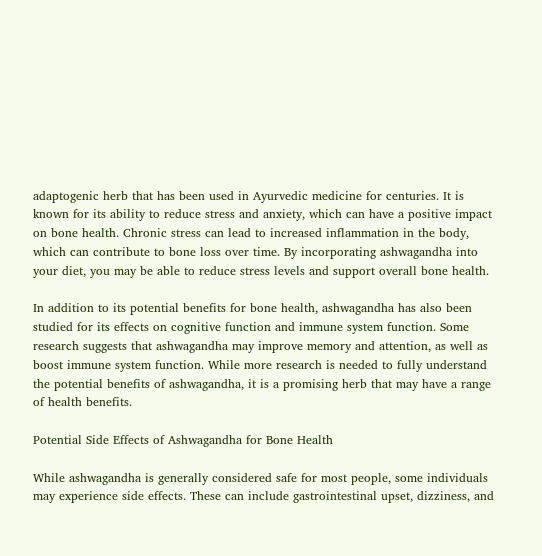adaptogenic herb that has been used in Ayurvedic medicine for centuries. It is known for its ability to reduce stress and anxiety, which can have a positive impact on bone health. Chronic stress can lead to increased inflammation in the body, which can contribute to bone loss over time. By incorporating ashwagandha into your diet, you may be able to reduce stress levels and support overall bone health.

In addition to its potential benefits for bone health, ashwagandha has also been studied for its effects on cognitive function and immune system function. Some research suggests that ashwagandha may improve memory and attention, as well as boost immune system function. While more research is needed to fully understand the potential benefits of ashwagandha, it is a promising herb that may have a range of health benefits.

Potential Side Effects of Ashwagandha for Bone Health

While ashwagandha is generally considered safe for most people, some individuals may experience side effects. These can include gastrointestinal upset, dizziness, and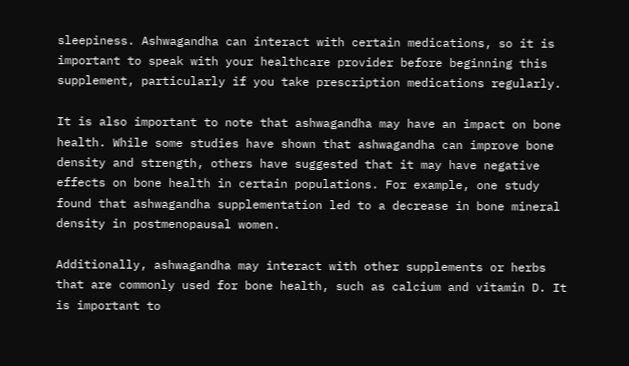sleepiness. Ashwagandha can interact with certain medications, so it is important to speak with your healthcare provider before beginning this supplement, particularly if you take prescription medications regularly.

It is also important to note that ashwagandha may have an impact on bone health. While some studies have shown that ashwagandha can improve bone density and strength, others have suggested that it may have negative effects on bone health in certain populations. For example, one study found that ashwagandha supplementation led to a decrease in bone mineral density in postmenopausal women.

Additionally, ashwagandha may interact with other supplements or herbs that are commonly used for bone health, such as calcium and vitamin D. It is important to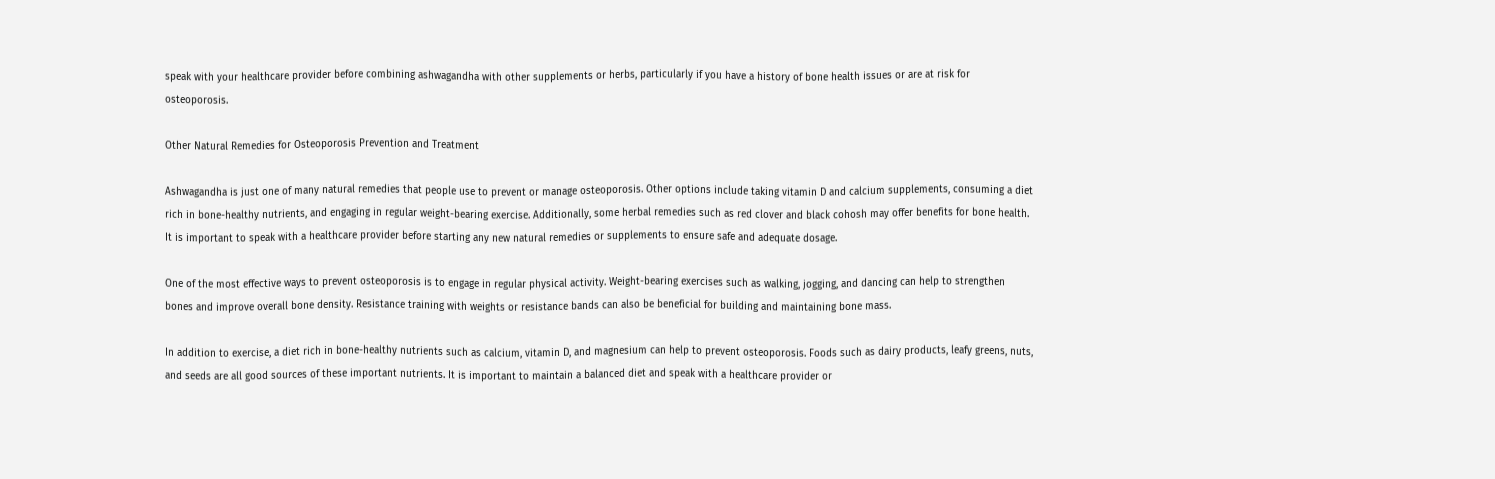speak with your healthcare provider before combining ashwagandha with other supplements or herbs, particularly if you have a history of bone health issues or are at risk for osteoporosis.

Other Natural Remedies for Osteoporosis Prevention and Treatment

Ashwagandha is just one of many natural remedies that people use to prevent or manage osteoporosis. Other options include taking vitamin D and calcium supplements, consuming a diet rich in bone-healthy nutrients, and engaging in regular weight-bearing exercise. Additionally, some herbal remedies such as red clover and black cohosh may offer benefits for bone health. It is important to speak with a healthcare provider before starting any new natural remedies or supplements to ensure safe and adequate dosage.

One of the most effective ways to prevent osteoporosis is to engage in regular physical activity. Weight-bearing exercises such as walking, jogging, and dancing can help to strengthen bones and improve overall bone density. Resistance training with weights or resistance bands can also be beneficial for building and maintaining bone mass.

In addition to exercise, a diet rich in bone-healthy nutrients such as calcium, vitamin D, and magnesium can help to prevent osteoporosis. Foods such as dairy products, leafy greens, nuts, and seeds are all good sources of these important nutrients. It is important to maintain a balanced diet and speak with a healthcare provider or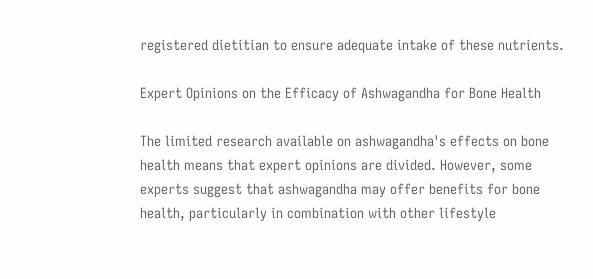registered dietitian to ensure adequate intake of these nutrients.

Expert Opinions on the Efficacy of Ashwagandha for Bone Health

The limited research available on ashwagandha's effects on bone health means that expert opinions are divided. However, some experts suggest that ashwagandha may offer benefits for bone health, particularly in combination with other lifestyle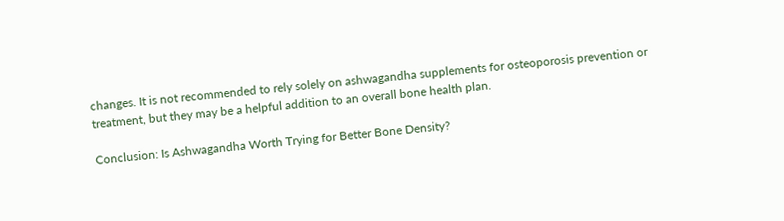changes. It is not recommended to rely solely on ashwagandha supplements for osteoporosis prevention or treatment, but they may be a helpful addition to an overall bone health plan.

Conclusion: Is Ashwagandha Worth Trying for Better Bone Density?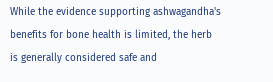While the evidence supporting ashwagandha's benefits for bone health is limited, the herb is generally considered safe and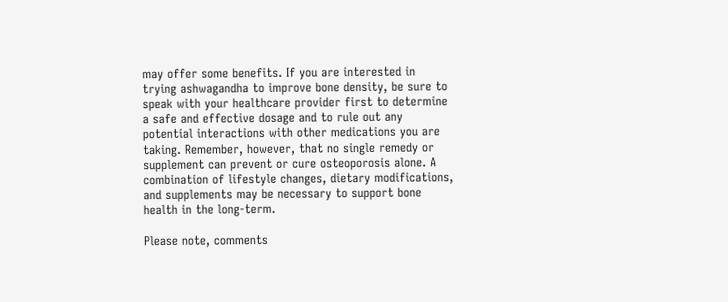may offer some benefits. If you are interested in trying ashwagandha to improve bone density, be sure to speak with your healthcare provider first to determine a safe and effective dosage and to rule out any potential interactions with other medications you are taking. Remember, however, that no single remedy or supplement can prevent or cure osteoporosis alone. A combination of lifestyle changes, dietary modifications, and supplements may be necessary to support bone health in the long-term.

Please note, comments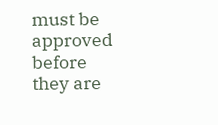must be approved before they are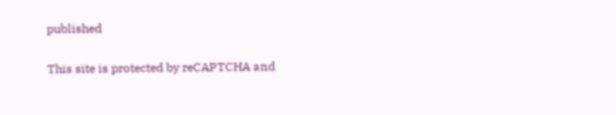published

This site is protected by reCAPTCHA and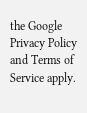the Google Privacy Policy and Terms of Service apply.